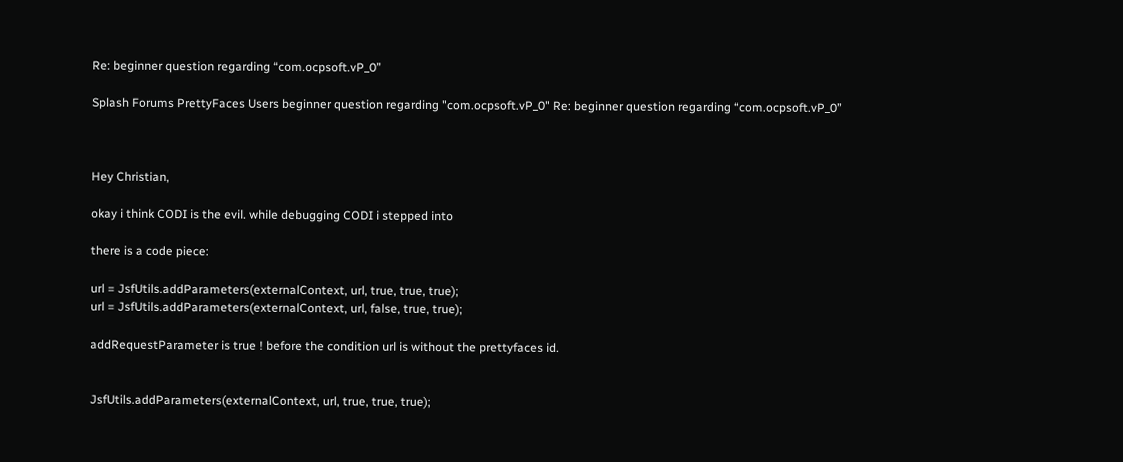Re: beginner question regarding “com.ocpsoft.vP_0”

Splash Forums PrettyFaces Users beginner question regarding "com.ocpsoft.vP_0" Re: beginner question regarding “com.ocpsoft.vP_0”



Hey Christian,

okay i think CODI is the evil. while debugging CODI i stepped into

there is a code piece:

url = JsfUtils.addParameters(externalContext, url, true, true, true);
url = JsfUtils.addParameters(externalContext, url, false, true, true);

addRequestParameter is true ! before the condition url is without the prettyfaces id.


JsfUtils.addParameters(externalContext, url, true, true, true);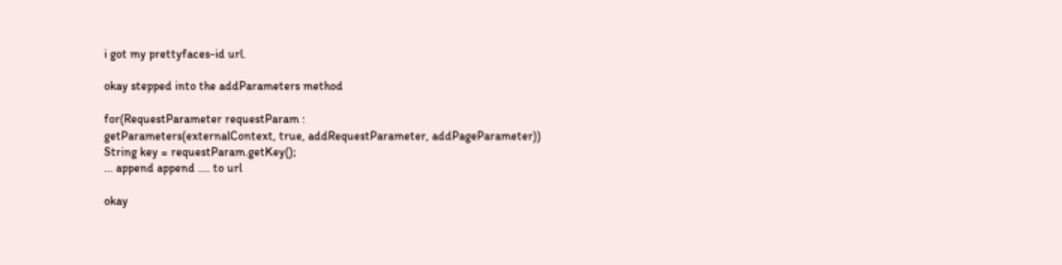i got my prettyfaces-id url.

okay stepped into the addParameters method

for(RequestParameter requestParam :
getParameters(externalContext, true, addRequestParameter, addPageParameter))
String key = requestParam.getKey();
... append append .... to url

okay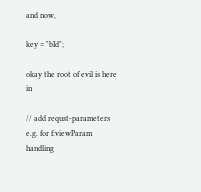and now,

key = "bId";

okay the root of evil is here in

// add requst-parameters e.g. for f:viewParam handling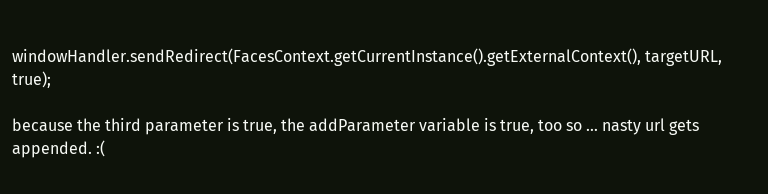windowHandler.sendRedirect(FacesContext.getCurrentInstance().getExternalContext(), targetURL, true);

because the third parameter is true, the addParameter variable is true, too so … nasty url gets appended. :(